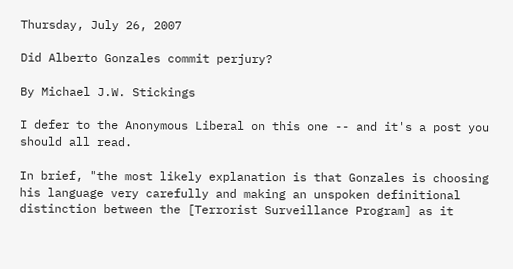Thursday, July 26, 2007

Did Alberto Gonzales commit perjury?

By Michael J.W. Stickings

I defer to the Anonymous Liberal on this one -- and it's a post you should all read.

In brief, "the most likely explanation is that Gonzales is choosing his language very carefully and making an unspoken definitional distinction between the [Terrorist Surveillance Program] as it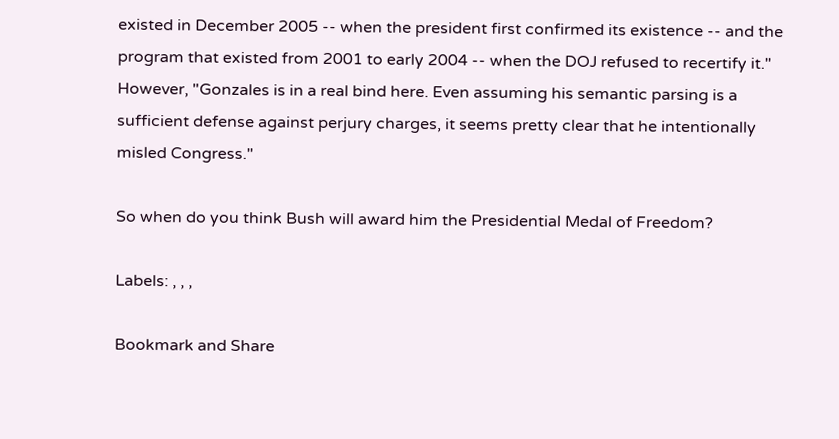existed in December 2005 -- when the president first confirmed its existence -- and the program that existed from 2001 to early 2004 -- when the DOJ refused to recertify it." However, "Gonzales is in a real bind here. Even assuming his semantic parsing is a sufficient defense against perjury charges, it seems pretty clear that he intentionally misled Congress."

So when do you think Bush will award him the Presidential Medal of Freedom?

Labels: , , ,

Bookmark and Share